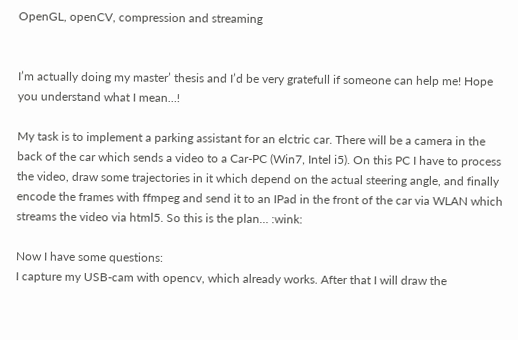OpenGL, openCV, compression and streaming


I’m actually doing my master’ thesis and I’d be very gratefull if someone can help me! Hope you understand what I mean…!

My task is to implement a parking assistant for an elctric car. There will be a camera in the back of the car which sends a video to a Car-PC (Win7, Intel i5). On this PC I have to process the video, draw some trajectories in it which depend on the actual steering angle, and finally encode the frames with ffmpeg and send it to an IPad in the front of the car via WLAN which streams the video via html5. So this is the plan… :wink:

Now I have some questions:
I capture my USB-cam with opencv, which already works. After that I will draw the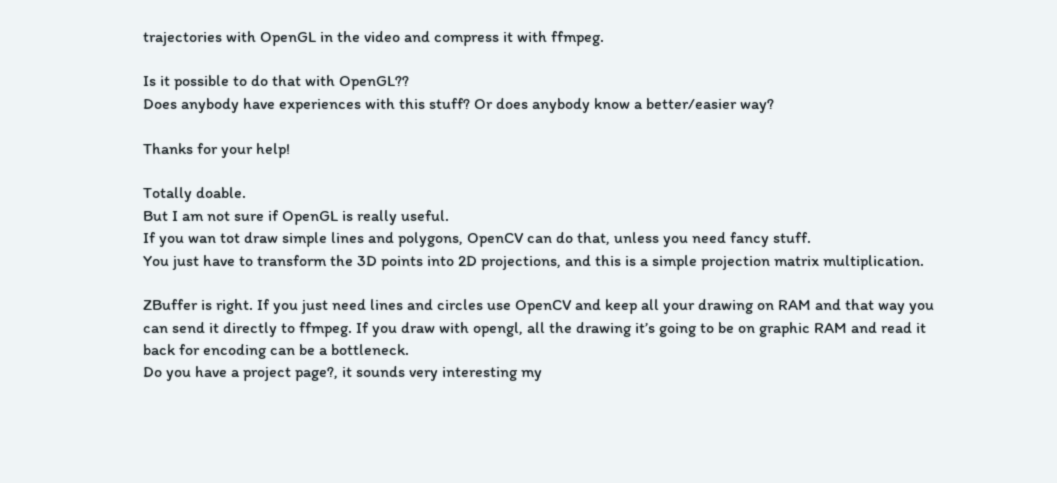trajectories with OpenGL in the video and compress it with ffmpeg.

Is it possible to do that with OpenGL??
Does anybody have experiences with this stuff? Or does anybody know a better/easier way?

Thanks for your help!

Totally doable.
But I am not sure if OpenGL is really useful.
If you wan tot draw simple lines and polygons, OpenCV can do that, unless you need fancy stuff.
You just have to transform the 3D points into 2D projections, and this is a simple projection matrix multiplication.

ZBuffer is right. If you just need lines and circles use OpenCV and keep all your drawing on RAM and that way you can send it directly to ffmpeg. If you draw with opengl, all the drawing it’s going to be on graphic RAM and read it back for encoding can be a bottleneck.
Do you have a project page?, it sounds very interesting my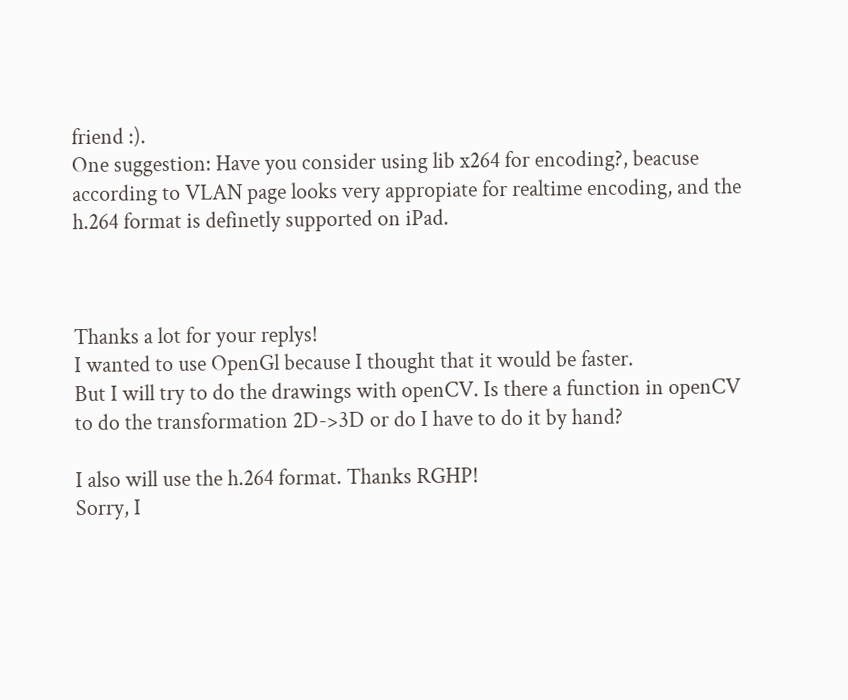friend :).
One suggestion: Have you consider using lib x264 for encoding?, beacuse according to VLAN page looks very appropiate for realtime encoding, and the h.264 format is definetly supported on iPad.



Thanks a lot for your replys!
I wanted to use OpenGl because I thought that it would be faster.
But I will try to do the drawings with openCV. Is there a function in openCV to do the transformation 2D->3D or do I have to do it by hand?

I also will use the h.264 format. Thanks RGHP!
Sorry, I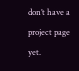don’t have a project page yet.